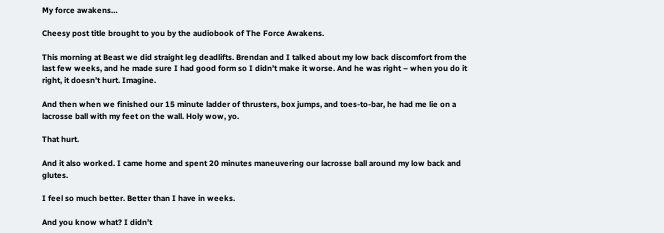My force awakens…

Cheesy post title brought to you by the audiobook of The Force Awakens.

This morning at Beast we did straight leg deadlifts. Brendan and I talked about my low back discomfort from the last few weeks, and he made sure I had good form so I didn’t make it worse. And he was right – when you do it right, it doesn’t hurt. Imagine.

And then when we finished our 15 minute ladder of thrusters, box jumps, and toes-to-bar, he had me lie on a lacrosse ball with my feet on the wall. Holy wow, yo.

That hurt.

And it also worked. I came home and spent 20 minutes maneuvering our lacrosse ball around my low back and glutes.

I feel so much better. Better than I have in weeks.

And you know what? I didn’t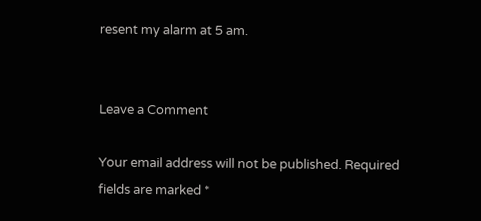resent my alarm at 5 am.


Leave a Comment

Your email address will not be published. Required fields are marked *